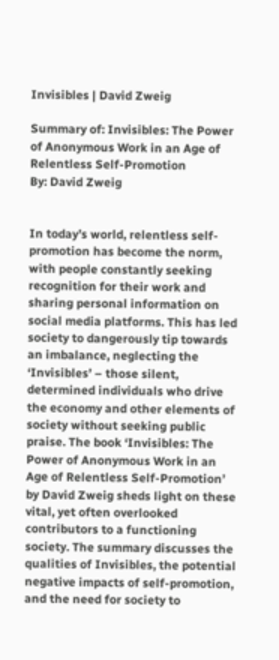Invisibles | David Zweig

Summary of: Invisibles: The Power of Anonymous Work in an Age of Relentless Self-Promotion
By: David Zweig


In today’s world, relentless self-promotion has become the norm, with people constantly seeking recognition for their work and sharing personal information on social media platforms. This has led society to dangerously tip towards an imbalance, neglecting the ‘Invisibles’ – those silent, determined individuals who drive the economy and other elements of society without seeking public praise. The book ‘Invisibles: The Power of Anonymous Work in an Age of Relentless Self-Promotion’ by David Zweig sheds light on these vital, yet often overlooked contributors to a functioning society. The summary discusses the qualities of Invisibles, the potential negative impacts of self-promotion, and the need for society to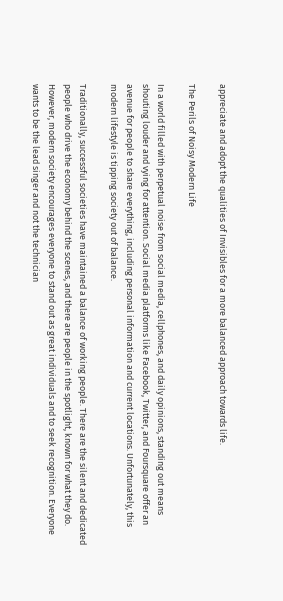appreciate and adopt the qualities of Invisibles for a more balanced approach towards life.

The Perils of Noisy Modern Life

In a world filled with perpetual noise from social media, cellphones, and daily opinions, standing out means shouting louder and vying for attention. Social media platforms like Facebook, Twitter, and Foursquare offer an avenue for people to share everything, including personal information and current locations. Unfortunately, this modern lifestyle is tipping society out of balance.

Traditionally, successful societies have maintained a balance of working people. There are the silent and dedicated people who drive the economy behind the scenes, and there are people in the spotlight, known for what they do. However, modern society encourages everyone to stand out as great individuals and to seek recognition. Everyone wants to be the lead singer and not the technician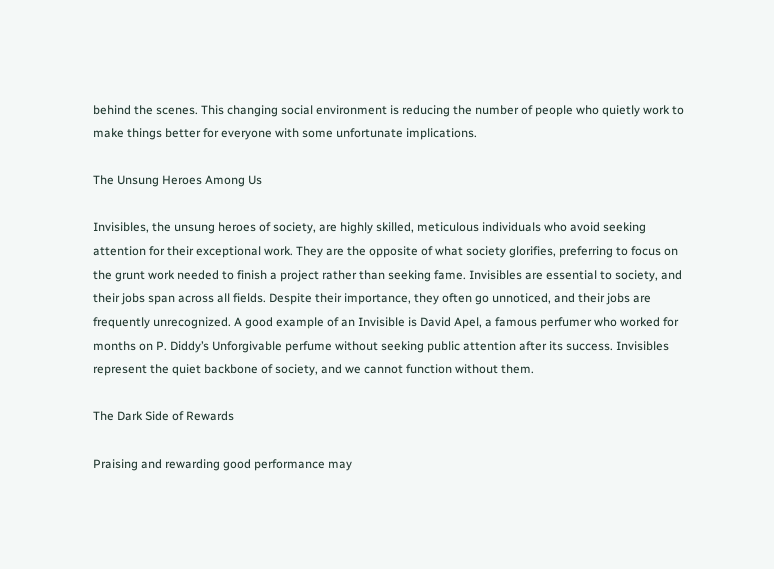behind the scenes. This changing social environment is reducing the number of people who quietly work to make things better for everyone with some unfortunate implications.

The Unsung Heroes Among Us

Invisibles, the unsung heroes of society, are highly skilled, meticulous individuals who avoid seeking attention for their exceptional work. They are the opposite of what society glorifies, preferring to focus on the grunt work needed to finish a project rather than seeking fame. Invisibles are essential to society, and their jobs span across all fields. Despite their importance, they often go unnoticed, and their jobs are frequently unrecognized. A good example of an Invisible is David Apel, a famous perfumer who worked for months on P. Diddy’s Unforgivable perfume without seeking public attention after its success. Invisibles represent the quiet backbone of society, and we cannot function without them.

The Dark Side of Rewards

Praising and rewarding good performance may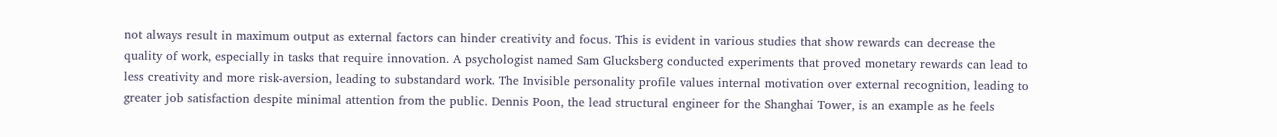not always result in maximum output as external factors can hinder creativity and focus. This is evident in various studies that show rewards can decrease the quality of work, especially in tasks that require innovation. A psychologist named Sam Glucksberg conducted experiments that proved monetary rewards can lead to less creativity and more risk-aversion, leading to substandard work. The Invisible personality profile values internal motivation over external recognition, leading to greater job satisfaction despite minimal attention from the public. Dennis Poon, the lead structural engineer for the Shanghai Tower, is an example as he feels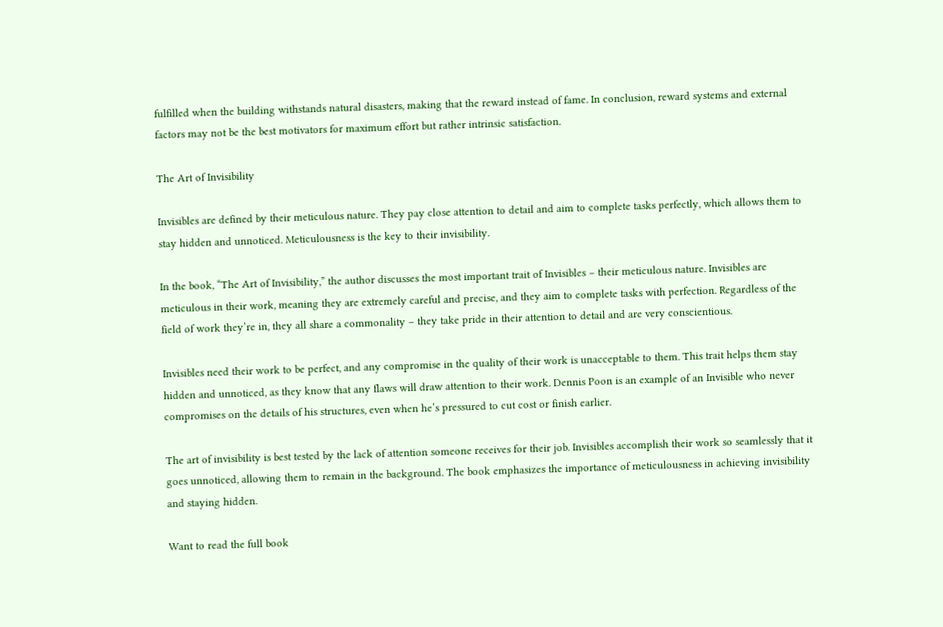fulfilled when the building withstands natural disasters, making that the reward instead of fame. In conclusion, reward systems and external factors may not be the best motivators for maximum effort but rather intrinsic satisfaction.

The Art of Invisibility

Invisibles are defined by their meticulous nature. They pay close attention to detail and aim to complete tasks perfectly, which allows them to stay hidden and unnoticed. Meticulousness is the key to their invisibility.

In the book, “The Art of Invisibility,” the author discusses the most important trait of Invisibles – their meticulous nature. Invisibles are meticulous in their work, meaning they are extremely careful and precise, and they aim to complete tasks with perfection. Regardless of the field of work they’re in, they all share a commonality – they take pride in their attention to detail and are very conscientious.

Invisibles need their work to be perfect, and any compromise in the quality of their work is unacceptable to them. This trait helps them stay hidden and unnoticed, as they know that any flaws will draw attention to their work. Dennis Poon is an example of an Invisible who never compromises on the details of his structures, even when he’s pressured to cut cost or finish earlier.

The art of invisibility is best tested by the lack of attention someone receives for their job. Invisibles accomplish their work so seamlessly that it goes unnoticed, allowing them to remain in the background. The book emphasizes the importance of meticulousness in achieving invisibility and staying hidden.

Want to read the full book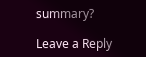summary?

Leave a Reply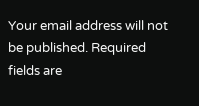Your email address will not be published. Required fields are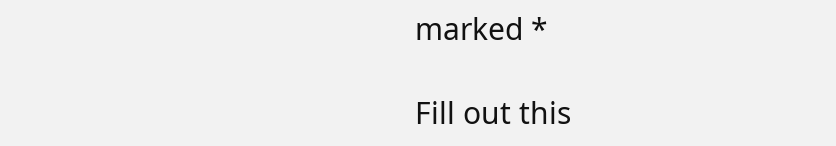marked *

Fill out this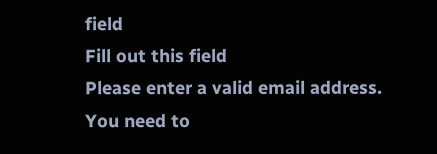field
Fill out this field
Please enter a valid email address.
You need to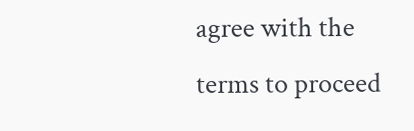agree with the terms to proceed